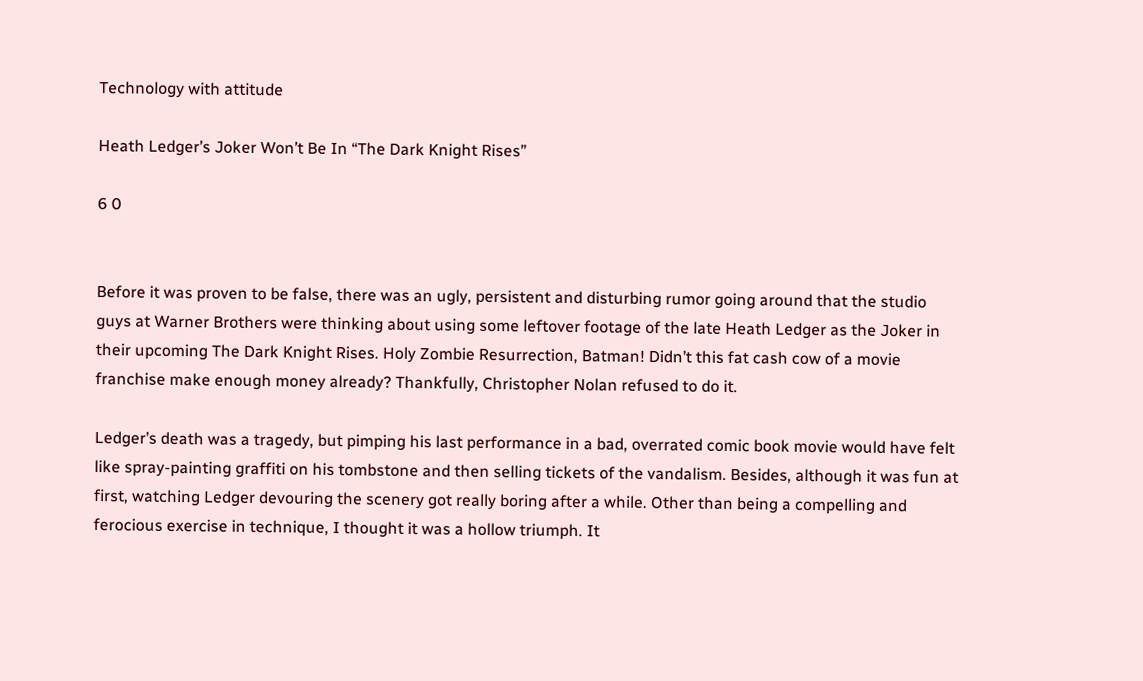Technology with attitude

Heath Ledger’s Joker Won’t Be In “The Dark Knight Rises”

6 0


Before it was proven to be false, there was an ugly, persistent and disturbing rumor going around that the studio guys at Warner Brothers were thinking about using some leftover footage of the late Heath Ledger as the Joker in their upcoming The Dark Knight Rises. Holy Zombie Resurrection, Batman! Didn’t this fat cash cow of a movie franchise make enough money already? Thankfully, Christopher Nolan refused to do it.

Ledger’s death was a tragedy, but pimping his last performance in a bad, overrated comic book movie would have felt like spray-painting graffiti on his tombstone and then selling tickets of the vandalism. Besides, although it was fun at first, watching Ledger devouring the scenery got really boring after a while. Other than being a compelling and ferocious exercise in technique, I thought it was a hollow triumph. It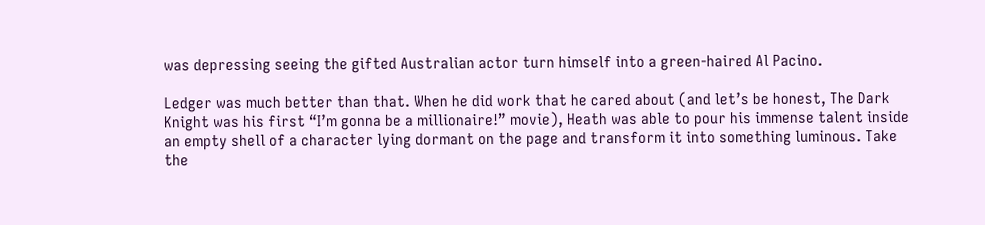was depressing seeing the gifted Australian actor turn himself into a green-haired Al Pacino.

Ledger was much better than that. When he did work that he cared about (and let’s be honest, The Dark Knight was his first “I’m gonna be a millionaire!” movie), Heath was able to pour his immense talent inside an empty shell of a character lying dormant on the page and transform it into something luminous. Take the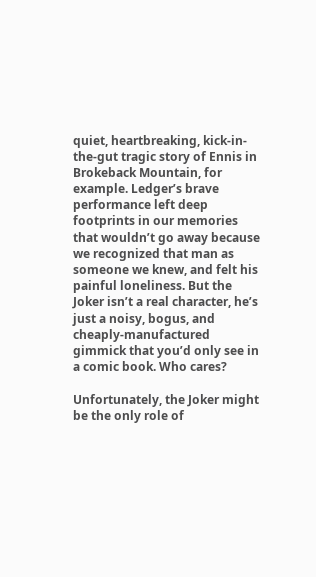quiet, heartbreaking, kick-in-the-gut tragic story of Ennis in Brokeback Mountain, for example. Ledger’s brave performance left deep footprints in our memories that wouldn’t go away because we recognized that man as someone we knew, and felt his painful loneliness. But the Joker isn’t a real character, he’s just a noisy, bogus, and cheaply-manufactured gimmick that you’d only see in a comic book. Who cares?

Unfortunately, the Joker might be the only role of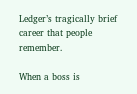Ledger’s tragically brief career that people remember.

When a boss is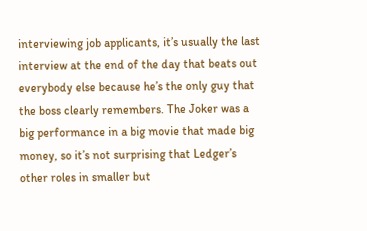interviewing job applicants, it’s usually the last interview at the end of the day that beats out everybody else because he’s the only guy that the boss clearly remembers. The Joker was a big performance in a big movie that made big money, so it’s not surprising that Ledger’s other roles in smaller but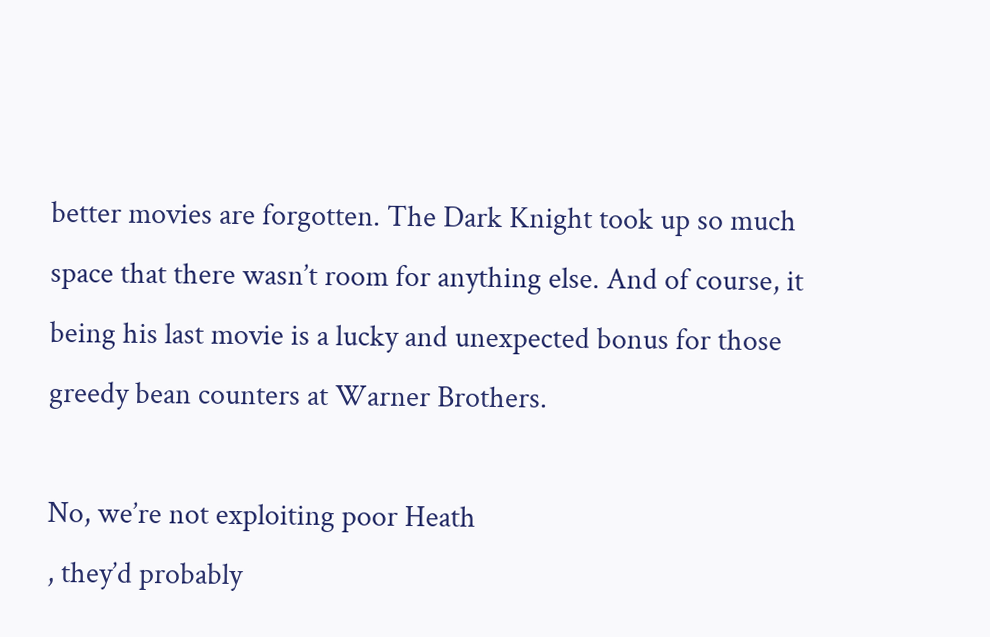better movies are forgotten. The Dark Knight took up so much space that there wasn’t room for anything else. And of course, it being his last movie is a lucky and unexpected bonus for those greedy bean counters at Warner Brothers.

No, we’re not exploiting poor Heath
, they’d probably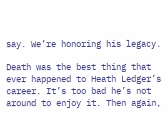say. We’re honoring his legacy.

Death was the best thing that ever happened to Heath Ledger’s career. It’s too bad he’s not around to enjoy it. Then again,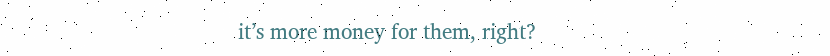it’s more money for them, right?